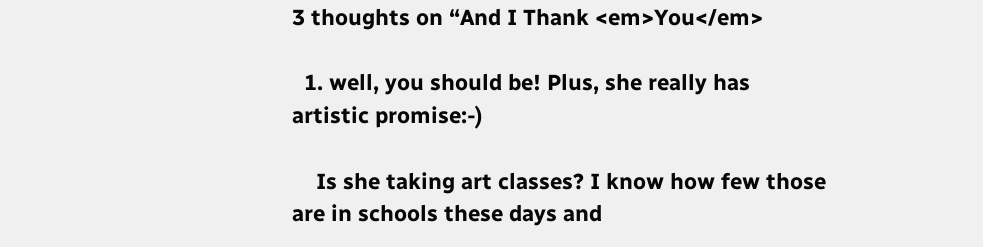3 thoughts on “And I Thank <em>You</em>

  1. well, you should be! Plus, she really has artistic promise:-)

    Is she taking art classes? I know how few those are in schools these days and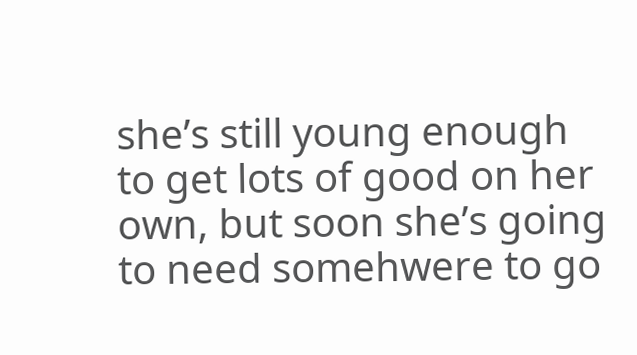she’s still young enough to get lots of good on her own, but soon she’s going to need somehwere to go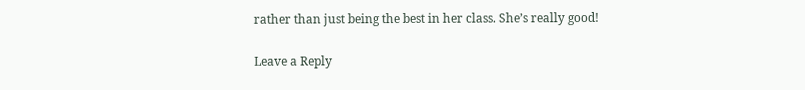rather than just being the best in her class. She’s really good!

Leave a Reply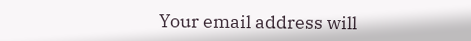Your email address will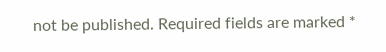not be published. Required fields are marked *